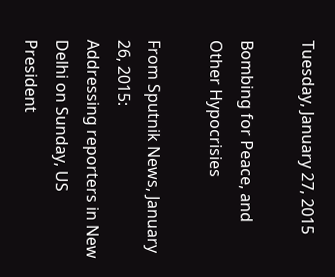Tuesday, January 27, 2015

Bombing for Peace, and Other Hypocrisies

From Sputnik News, January 26, 2015:
Addressing reporters in New Delhi on Sunday, US President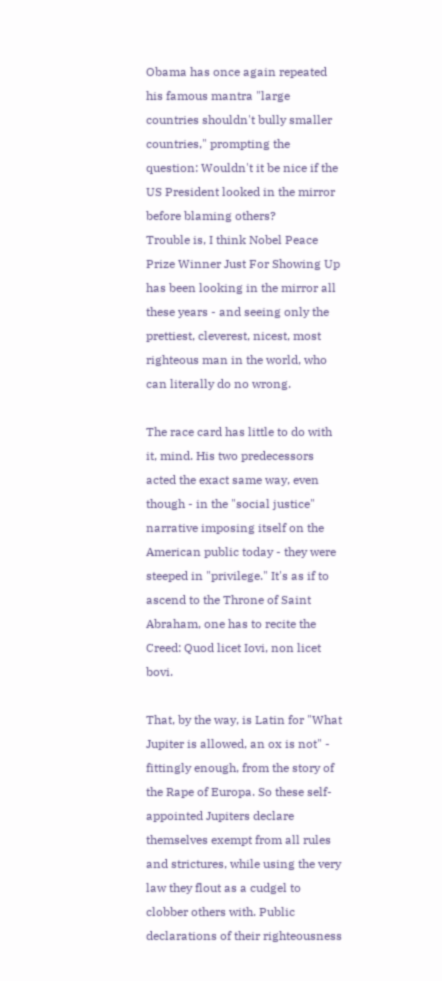Obama has once again repeated his famous mantra "large countries shouldn't bully smaller countries," prompting the question: Wouldn't it be nice if the US President looked in the mirror before blaming others?
Trouble is, I think Nobel Peace Prize Winner Just For Showing Up has been looking in the mirror all these years - and seeing only the prettiest, cleverest, nicest, most righteous man in the world, who can literally do no wrong.

The race card has little to do with it, mind. His two predecessors acted the exact same way, even though - in the "social justice" narrative imposing itself on the American public today - they were steeped in "privilege." It's as if to ascend to the Throne of Saint Abraham, one has to recite the Creed: Quod licet Iovi, non licet bovi.

That, by the way, is Latin for "What Jupiter is allowed, an ox is not" - fittingly enough, from the story of the Rape of Europa. So these self-appointed Jupiters declare themselves exempt from all rules and strictures, while using the very law they flout as a cudgel to clobber others with. Public declarations of their righteousness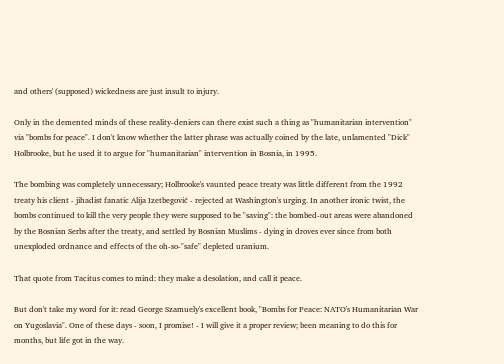and others' (supposed) wickedness are just insult to injury.

Only in the demented minds of these reality-deniers can there exist such a thing as "humanitarian intervention" via "bombs for peace". I don't know whether the latter phrase was actually coined by the late, unlamented "Dick" Holbrooke, but he used it to argue for "humanitarian" intervention in Bosnia, in 1995.

The bombing was completely unnecessary; Holbrooke's vaunted peace treaty was little different from the 1992 treaty his client - jihadist fanatic Alija Izetbegović - rejected at Washington's urging. In another ironic twist, the bombs continued to kill the very people they were supposed to be "saving": the bombed-out areas were abandoned by the Bosnian Serbs after the treaty, and settled by Bosnian Muslims - dying in droves ever since from both unexploded ordnance and effects of the oh-so-"safe" depleted uranium.

That quote from Tacitus comes to mind: they make a desolation, and call it peace.

But don't take my word for it: read George Szamuely's excellent book, "Bombs for Peace: NATO's Humanitarian War on Yugoslavia". One of these days - soon, I promise! - I will give it a proper review; been meaning to do this for months, but life got in the way.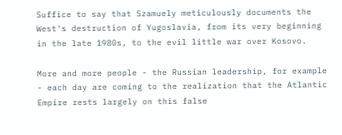Suffice to say that Szamuely meticulously documents the West's destruction of Yugoslavia, from its very beginning in the late 1980s, to the evil little war over Kosovo.

More and more people - the Russian leadership, for example - each day are coming to the realization that the Atlantic Empire rests largely on this false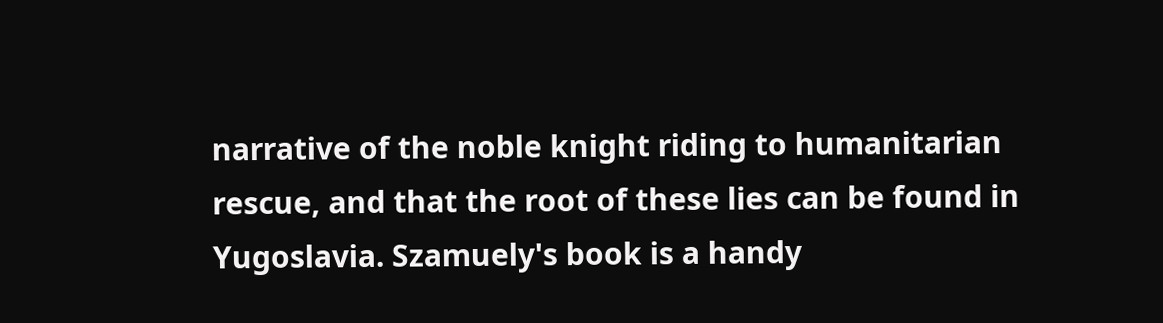narrative of the noble knight riding to humanitarian rescue, and that the root of these lies can be found in Yugoslavia. Szamuely's book is a handy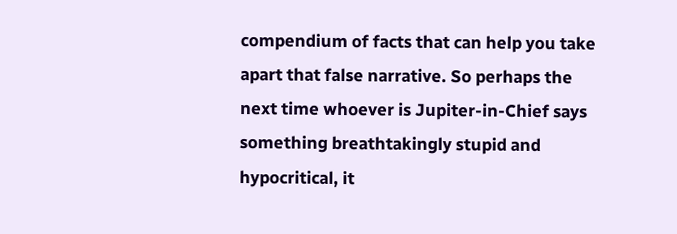compendium of facts that can help you take apart that false narrative. So perhaps the next time whoever is Jupiter-in-Chief says something breathtakingly stupid and hypocritical, it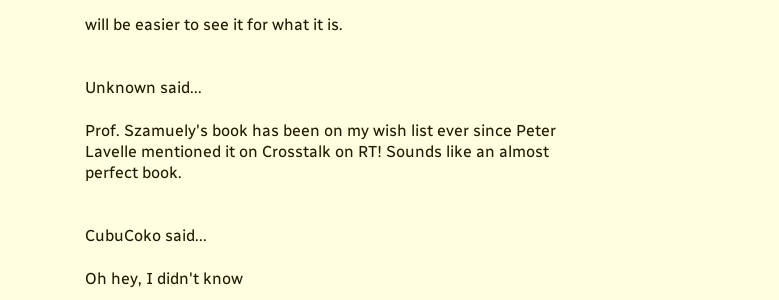will be easier to see it for what it is.


Unknown said...

Prof. Szamuely's book has been on my wish list ever since Peter Lavelle mentioned it on Crosstalk on RT! Sounds like an almost perfect book.


CubuCoko said...

Oh hey, I didn't know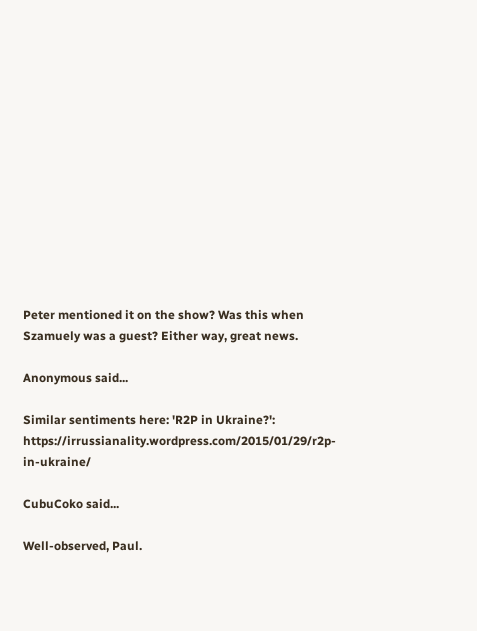Peter mentioned it on the show? Was this when Szamuely was a guest? Either way, great news.

Anonymous said...

Similar sentiments here: 'R2P in Ukraine?': https://irrussianality.wordpress.com/2015/01/29/r2p-in-ukraine/

CubuCoko said...

Well-observed, Paul.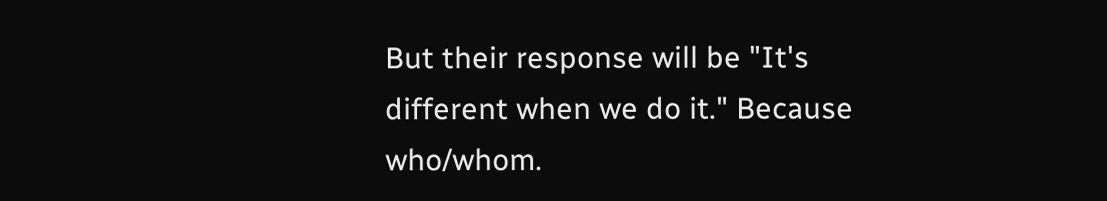But their response will be "It's different when we do it." Because who/whom.